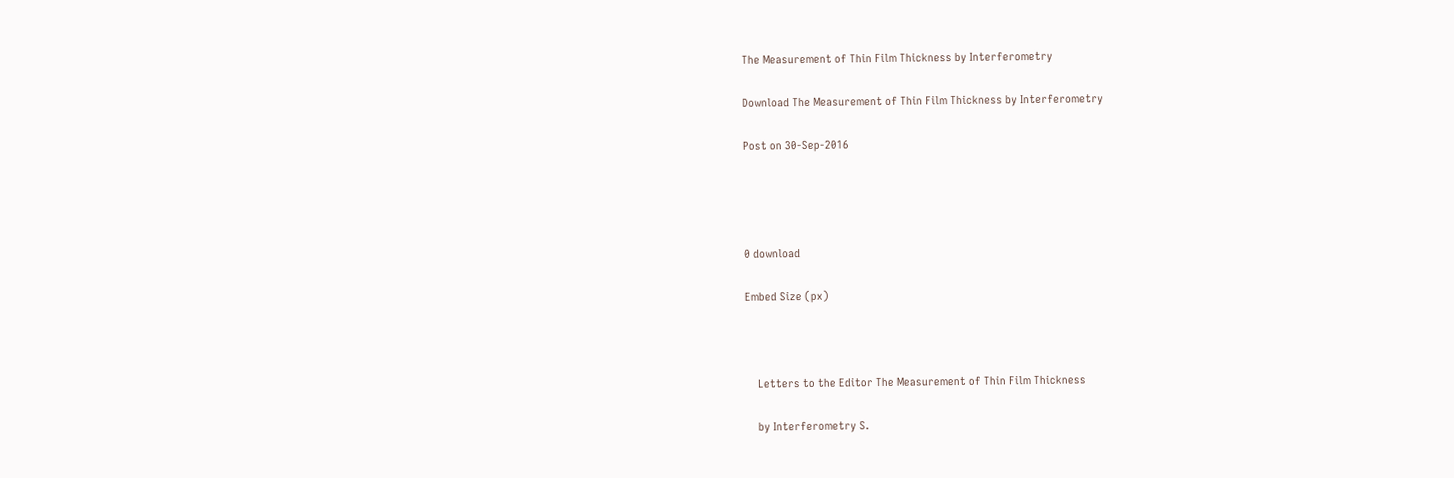The Measurement of Thin Film Thickness by Interferometry

Download The Measurement of Thin Film Thickness by Interferometry

Post on 30-Sep-2016




0 download

Embed Size (px)



    Letters to the Editor The Measurement of Thin Film Thickness

    by Interferometry S.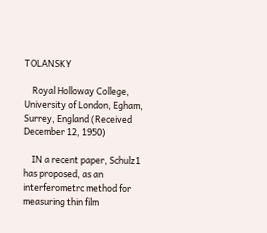TOLANSKY

    Royal Holloway College, University of London, Egham, Surrey, England (Received December 12, 1950)

    IN a recent paper, Schulz1 has proposed, as an interferometrc method for measuring thin film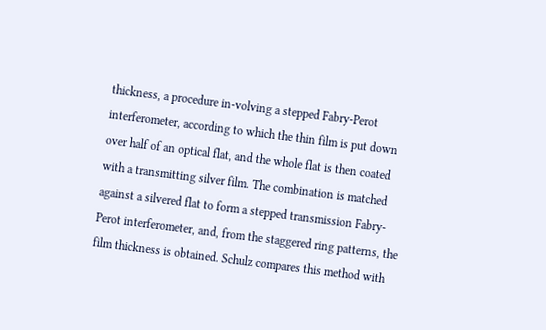thickness, a procedure in-volving a stepped Fabry-Perot interferometer, according to which the thin film is put down over half of an optical flat, and the whole flat is then coated with a transmitting silver film. The combination is matched against a silvered flat to form a stepped transmission Fabry-Perot interferometer, and, from the staggered ring patterns, the film thickness is obtained. Schulz compares this method with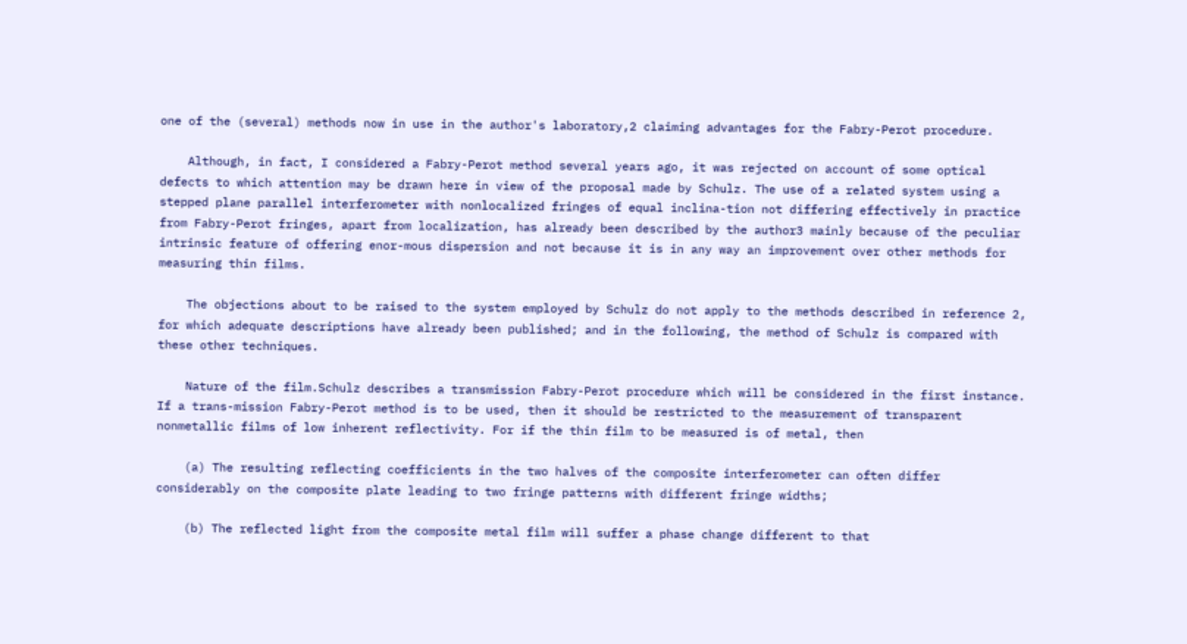one of the (several) methods now in use in the author's laboratory,2 claiming advantages for the Fabry-Perot procedure.

    Although, in fact, I considered a Fabry-Perot method several years ago, it was rejected on account of some optical defects to which attention may be drawn here in view of the proposal made by Schulz. The use of a related system using a stepped plane parallel interferometer with nonlocalized fringes of equal inclina-tion not differing effectively in practice from Fabry-Perot fringes, apart from localization, has already been described by the author3 mainly because of the peculiar intrinsic feature of offering enor-mous dispersion and not because it is in any way an improvement over other methods for measuring thin films.

    The objections about to be raised to the system employed by Schulz do not apply to the methods described in reference 2, for which adequate descriptions have already been published; and in the following, the method of Schulz is compared with these other techniques.

    Nature of the film.Schulz describes a transmission Fabry-Perot procedure which will be considered in the first instance. If a trans-mission Fabry-Perot method is to be used, then it should be restricted to the measurement of transparent nonmetallic films of low inherent reflectivity. For if the thin film to be measured is of metal, then

    (a) The resulting reflecting coefficients in the two halves of the composite interferometer can often differ considerably on the composite plate leading to two fringe patterns with different fringe widths;

    (b) The reflected light from the composite metal film will suffer a phase change different to that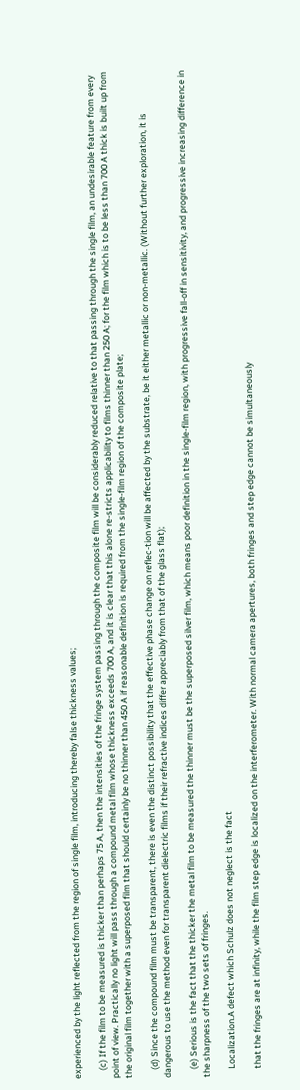experienced by the light reflected from the region of single film, introducing thereby false thickness values;

    (c) If the film to be measured is thicker than perhaps 75 A, then the intensities of the fringe system passing through the composite film will be considerably reduced relative to that passing through the single film, an undesirable feature from every point of view. Practically no light will pass through a compound metal film whose thickness exceeds 700 A, and it is clear that this alone re-stricts applicability to films thinner than 250 A; for the film which is to be less than 700 A thick is built up from the original film together with a superposed film that should certainly be no thinner than 450 A if reasonable definition is required from the single-film region of the composite plate;

    (d) Since the compound film must be transparent, there is even the distinct possibility that the effective phase change on reflec-tion will be affected by the substrate, be it either metallic or non-metallic. (Without further exploration, it is dangerous to use the method even for transparent dielectric films if their refractive indices differ appreciably from that of the glass flat);

    (e) Serious is the fact that the thicker the metal film to be measured the thinner must be the superposed silver film, which means poor definition in the single-film region, with progressive fall-off in sensitivity, and progressive increasing difference in the sharpness of the two sets of fringes.

    Localization.A defect which Schulz does not neglect is the fact

    that the fringes are at infinity, while the film step edge is localized on the interferometer. With normal camera apertures, both fringes and step edge cannot be simultaneously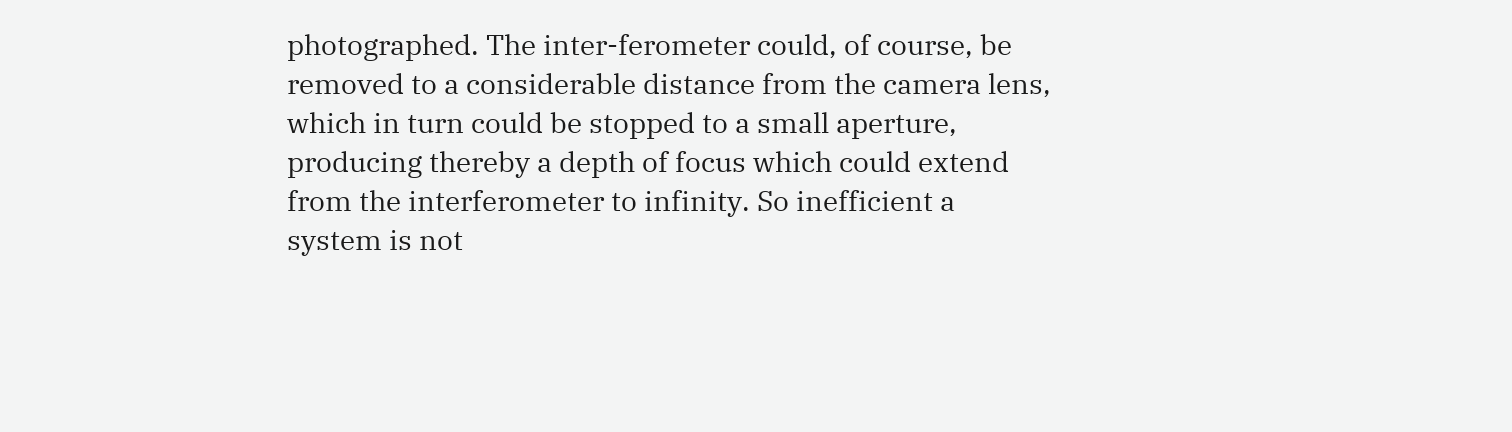photographed. The inter-ferometer could, of course, be removed to a considerable distance from the camera lens, which in turn could be stopped to a small aperture, producing thereby a depth of focus which could extend from the interferometer to infinity. So inefficient a system is not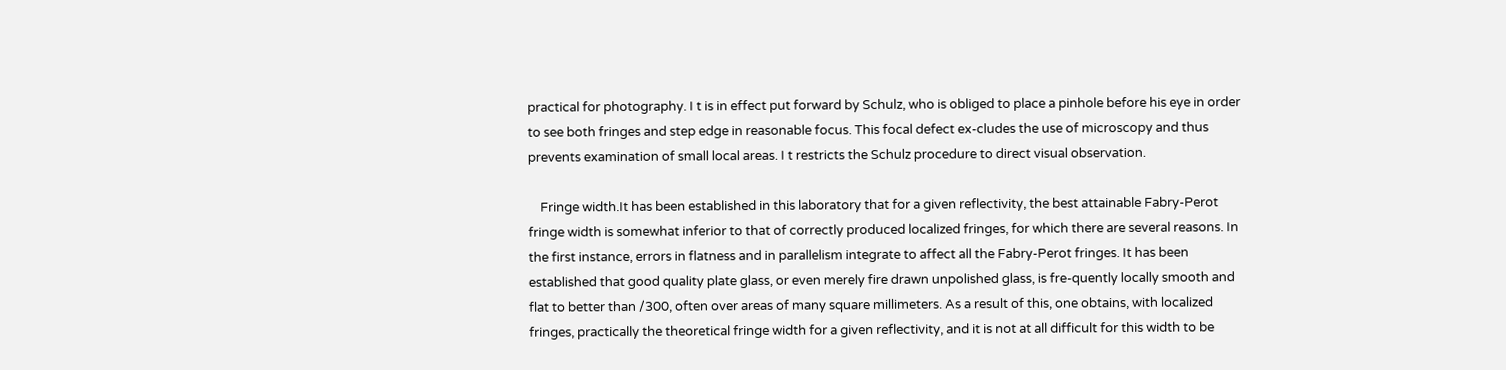practical for photography. I t is in effect put forward by Schulz, who is obliged to place a pinhole before his eye in order to see both fringes and step edge in reasonable focus. This focal defect ex-cludes the use of microscopy and thus prevents examination of small local areas. I t restricts the Schulz procedure to direct visual observation.

    Fringe width.It has been established in this laboratory that for a given reflectivity, the best attainable Fabry-Perot fringe width is somewhat inferior to that of correctly produced localized fringes, for which there are several reasons. In the first instance, errors in flatness and in parallelism integrate to affect all the Fabry-Perot fringes. It has been established that good quality plate glass, or even merely fire drawn unpolished glass, is fre-quently locally smooth and flat to better than /300, often over areas of many square millimeters. As a result of this, one obtains, with localized fringes, practically the theoretical fringe width for a given reflectivity, and it is not at all difficult for this width to be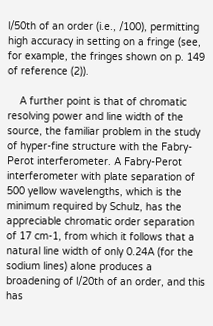l/50th of an order (i.e., /100), permitting high accuracy in setting on a fringe (see, for example, the fringes shown on p. 149 of reference (2)).

    A further point is that of chromatic resolving power and line width of the source, the familiar problem in the study of hyper-fine structure with the Fabry-Perot interferometer. A Fabry-Perot interferometer with plate separation of 500 yellow wavelengths, which is the minimum required by Schulz, has the appreciable chromatic order separation of 17 cm-1, from which it follows that a natural line width of only 0.24A (for the sodium lines) alone produces a broadening of l/20th of an order, and this has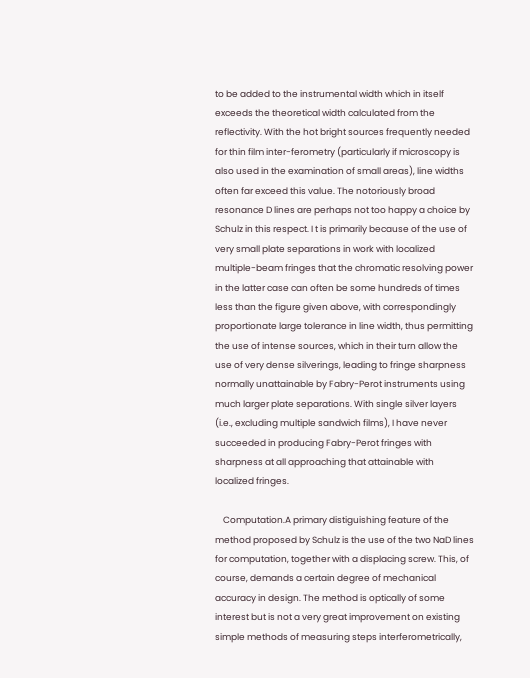to be added to the instrumental width which in itself exceeds the theoretical width calculated from the reflectivity. With the hot bright sources frequently needed for thin film inter-ferometry (particularly if microscopy is also used in the examination of small areas), line widths often far exceed this value. The notoriously broad resonance D lines are perhaps not too happy a choice by Schulz in this respect. I t is primarily because of the use of very small plate separations in work with localized multiple-beam fringes that the chromatic resolving power in the latter case can often be some hundreds of times less than the figure given above, with correspondingly proportionate large tolerance in line width, thus permitting the use of intense sources, which in their turn allow the use of very dense silverings, leading to fringe sharpness normally unattainable by Fabry-Perot instruments using much larger plate separations. With single silver layers (i.e., excluding multiple sandwich films), I have never succeeded in producing Fabry-Perot fringes with sharpness at all approaching that attainable with localized fringes.

    Computation.A primary distiguishing feature of the method proposed by Schulz is the use of the two NaD lines for computation, together with a displacing screw. This, of course, demands a certain degree of mechanical accuracy in design. The method is optically of some interest but is not a very great improvement on existing simple methods of measuring steps interferometrically,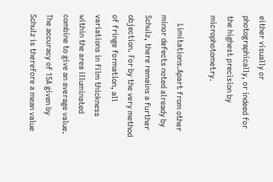either visually or photographically, or indeed for the highest precision by microphotometry.

    Limitations.Apart from other minor defects noted already by Schulz, there remains a further objection. For by the very method of fringe formation, all variations in film thickness within the area illuminated combine to give an average value. The accuracy of 15A given by Schulz is therefore a mean value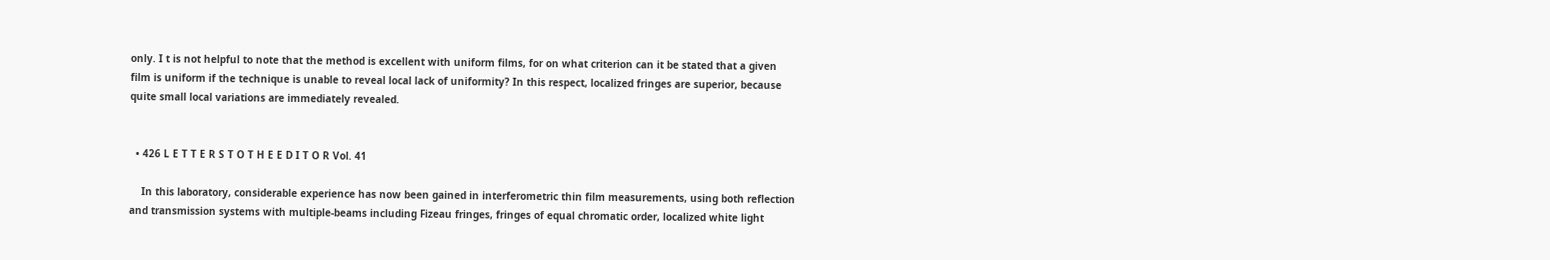only. I t is not helpful to note that the method is excellent with uniform films, for on what criterion can it be stated that a given film is uniform if the technique is unable to reveal local lack of uniformity? In this respect, localized fringes are superior, because quite small local variations are immediately revealed.


  • 426 L E T T E R S T O T H E E D I T O R Vol. 41

    In this laboratory, considerable experience has now been gained in interferometric thin film measurements, using both reflection and transmission systems with multiple-beams including Fizeau fringes, fringes of equal chromatic order, localized white light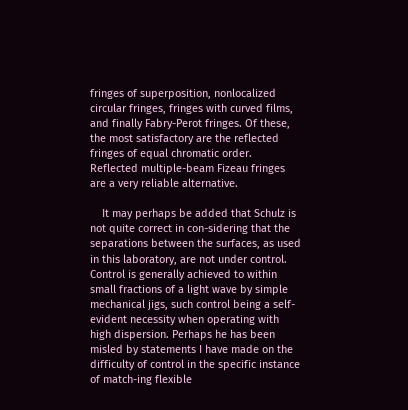fringes of superposition, nonlocalized circular fringes, fringes with curved films, and finally Fabry-Perot fringes. Of these, the most satisfactory are the reflected fringes of equal chromatic order. Reflected multiple-beam Fizeau fringes are a very reliable alternative.

    It may perhaps be added that Schulz is not quite correct in con-sidering that the separations between the surfaces, as used in this laboratory, are not under control. Control is generally achieved to within small fractions of a light wave by simple mechanical jigs, such control being a self-evident necessity when operating with high dispersion. Perhaps he has been misled by statements I have made on the difficulty of control in the specific instance of match-ing flexible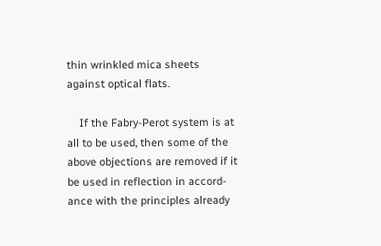thin wrinkled mica sheets against optical flats.

    If the Fabry-Perot system is at all to be used, then some of the above objections are removed if it be used in reflection in accord-ance with the principles already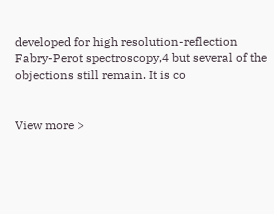developed for high resolution-reflection Fabry-Perot spectroscopy,4 but several of the objections still remain. It is co


View more >